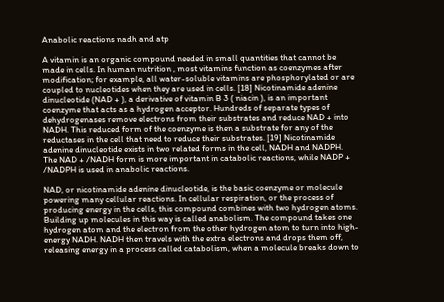Anabolic reactions nadh and atp

A vitamin is an organic compound needed in small quantities that cannot be made in cells. In human nutrition , most vitamins function as coenzymes after modification; for example, all water-soluble vitamins are phosphorylated or are coupled to nucleotides when they are used in cells. [18] Nicotinamide adenine dinucleotide (NAD + ), a derivative of vitamin B 3 ( niacin ), is an important coenzyme that acts as a hydrogen acceptor. Hundreds of separate types of dehydrogenases remove electrons from their substrates and reduce NAD + into NADH. This reduced form of the coenzyme is then a substrate for any of the reductases in the cell that need to reduce their substrates. [19] Nicotinamide adenine dinucleotide exists in two related forms in the cell, NADH and NADPH. The NAD + /NADH form is more important in catabolic reactions, while NADP + /NADPH is used in anabolic reactions.

NAD, or nicotinamide adenine dinucleotide, is the basic coenzyme or molecule powering many cellular reactions. In cellular respiration, or the process of producing energy in the cells, this compound combines with two hydrogen atoms. Building up molecules in this way is called anabolism. The compound takes one hydrogen atom and the electron from the other hydrogen atom to turn into high-energy NADH. NADH then travels with the extra electrons and drops them off, releasing energy in a process called catabolism, when a molecule breaks down to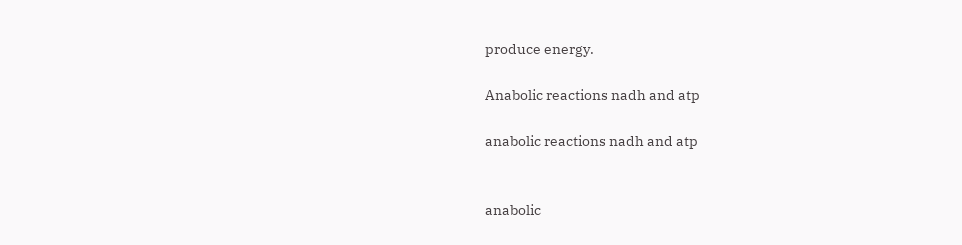produce energy.

Anabolic reactions nadh and atp

anabolic reactions nadh and atp


anabolic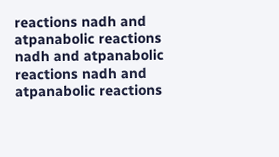reactions nadh and atpanabolic reactions nadh and atpanabolic reactions nadh and atpanabolic reactions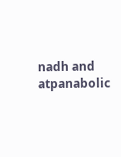nadh and atpanabolic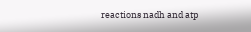reactions nadh and atp